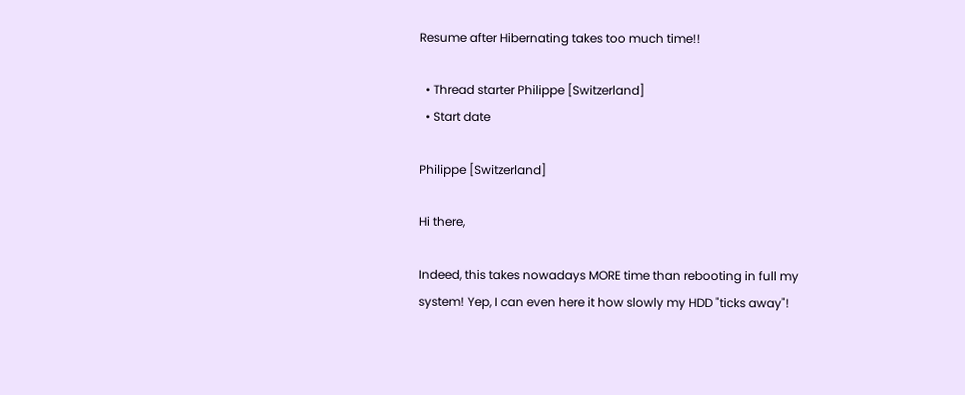Resume after Hibernating takes too much time!!

  • Thread starter Philippe [Switzerland]
  • Start date

Philippe [Switzerland]

Hi there,

Indeed, this takes nowadays MORE time than rebooting in full my
system! Yep, I can even here it how slowly my HDD "ticks away"!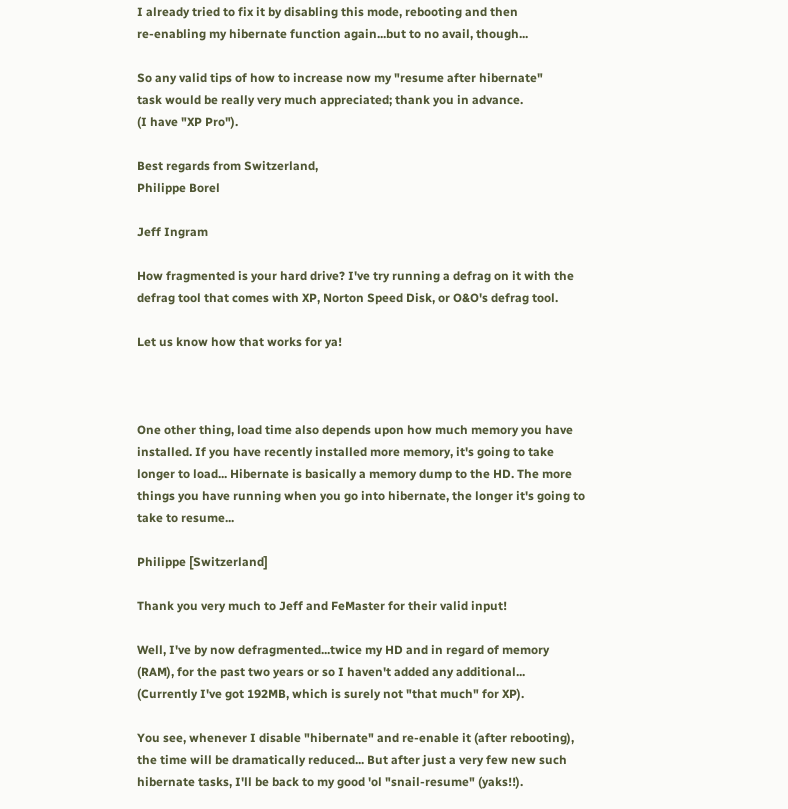I already tried to fix it by disabling this mode, rebooting and then
re-enabling my hibernate function again...but to no avail, though...

So any valid tips of how to increase now my "resume after hibernate"
task would be really very much appreciated; thank you in advance.
(I have "XP Pro").

Best regards from Switzerland,
Philippe Borel

Jeff Ingram

How fragmented is your hard drive? I've try running a defrag on it with the
defrag tool that comes with XP, Norton Speed Disk, or O&O's defrag tool.

Let us know how that works for ya!



One other thing, load time also depends upon how much memory you have
installed. If you have recently installed more memory, it's going to take
longer to load... Hibernate is basically a memory dump to the HD. The more
things you have running when you go into hibernate, the longer it's going to
take to resume...

Philippe [Switzerland]

Thank you very much to Jeff and FeMaster for their valid input!

Well, I've by now defragmented...twice my HD and in regard of memory
(RAM), for the past two years or so I haven't added any additional...
(Currently I've got 192MB, which is surely not "that much" for XP).

You see, whenever I disable "hibernate" and re-enable it (after rebooting),
the time will be dramatically reduced... But after just a very few new such
hibernate tasks, I'll be back to my good 'ol "snail-resume" (yaks!!).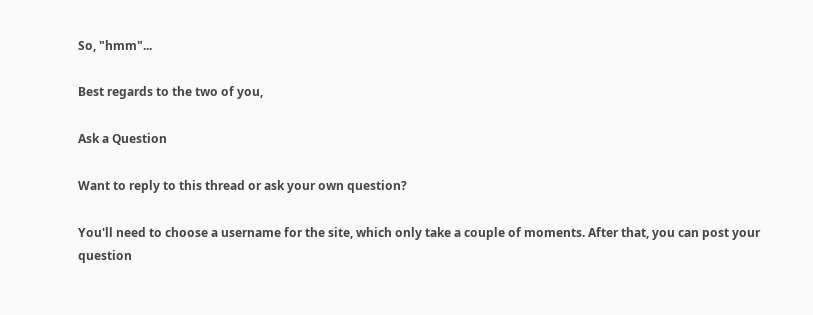So, "hmm"...

Best regards to the two of you,

Ask a Question

Want to reply to this thread or ask your own question?

You'll need to choose a username for the site, which only take a couple of moments. After that, you can post your question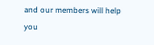and our members will help you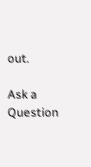out.

Ask a Question